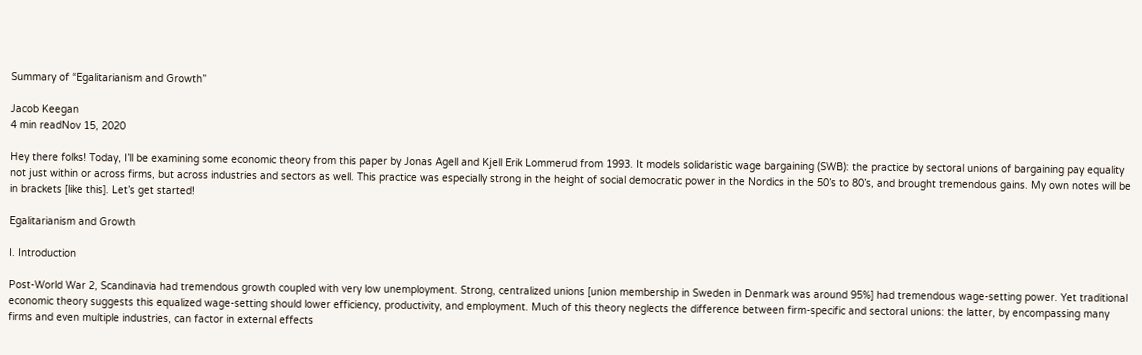Summary of “Egalitarianism and Growth”

Jacob Keegan
4 min readNov 15, 2020

Hey there folks! Today, I’ll be examining some economic theory from this paper by Jonas Agell and Kjell Erik Lommerud from 1993. It models solidaristic wage bargaining (SWB): the practice by sectoral unions of bargaining pay equality not just within or across firms, but across industries and sectors as well. This practice was especially strong in the height of social democratic power in the Nordics in the 50’s to 80’s, and brought tremendous gains. My own notes will be in brackets [like this]. Let’s get started!

Egalitarianism and Growth

I. Introduction

Post-World War 2, Scandinavia had tremendous growth coupled with very low unemployment. Strong, centralized unions [union membership in Sweden in Denmark was around 95%] had tremendous wage-setting power. Yet traditional economic theory suggests this equalized wage-setting should lower efficiency, productivity, and employment. Much of this theory neglects the difference between firm-specific and sectoral unions: the latter, by encompassing many firms and even multiple industries, can factor in external effects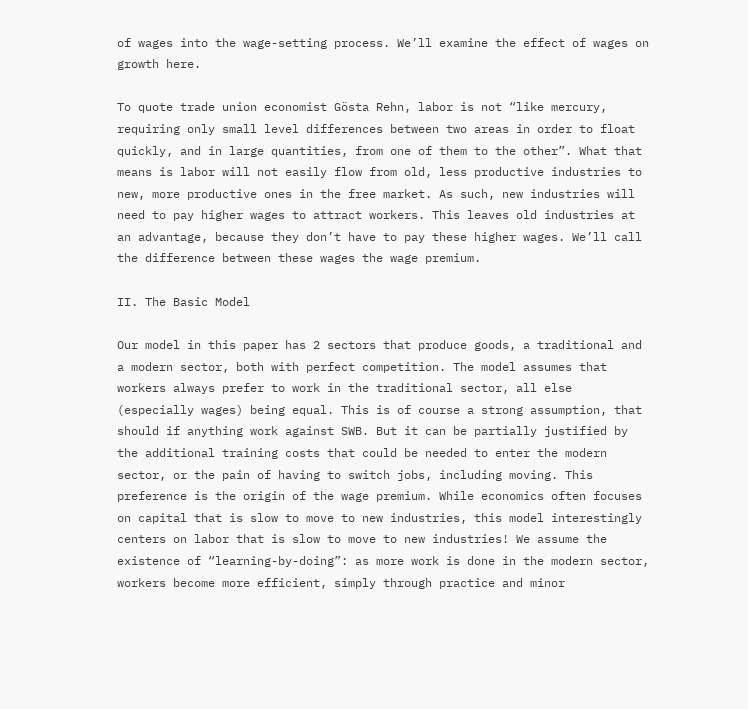of wages into the wage-setting process. We’ll examine the effect of wages on growth here.

To quote trade union economist Gösta Rehn, labor is not “like mercury, requiring only small level differences between two areas in order to float quickly, and in large quantities, from one of them to the other”. What that means is labor will not easily flow from old, less productive industries to new, more productive ones in the free market. As such, new industries will need to pay higher wages to attract workers. This leaves old industries at an advantage, because they don’t have to pay these higher wages. We’ll call the difference between these wages the wage premium.

II. The Basic Model

Our model in this paper has 2 sectors that produce goods, a traditional and a modern sector, both with perfect competition. The model assumes that workers always prefer to work in the traditional sector, all else (especially wages) being equal. This is of course a strong assumption, that should if anything work against SWB. But it can be partially justified by the additional training costs that could be needed to enter the modern sector, or the pain of having to switch jobs, including moving. This preference is the origin of the wage premium. While economics often focuses on capital that is slow to move to new industries, this model interestingly centers on labor that is slow to move to new industries! We assume the existence of “learning-by-doing”: as more work is done in the modern sector, workers become more efficient, simply through practice and minor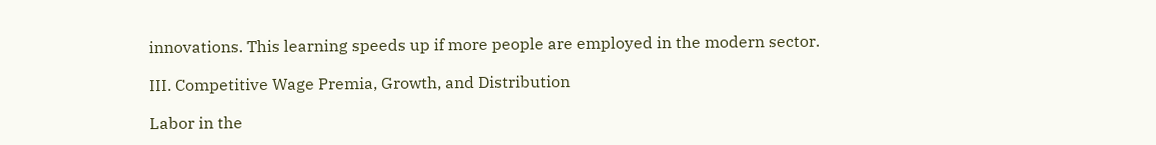innovations. This learning speeds up if more people are employed in the modern sector.

III. Competitive Wage Premia, Growth, and Distribution

Labor in the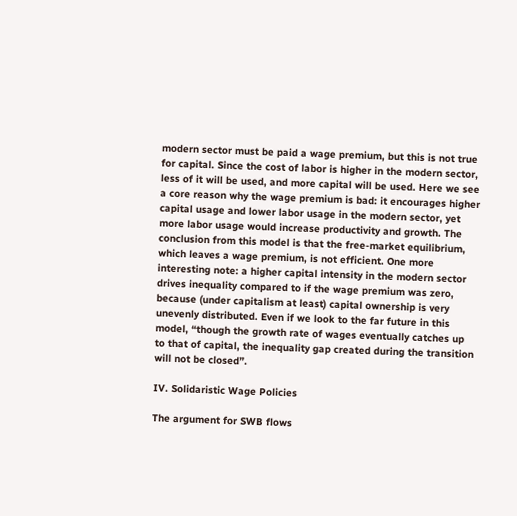modern sector must be paid a wage premium, but this is not true for capital. Since the cost of labor is higher in the modern sector, less of it will be used, and more capital will be used. Here we see a core reason why the wage premium is bad: it encourages higher capital usage and lower labor usage in the modern sector, yet more labor usage would increase productivity and growth. The conclusion from this model is that the free-market equilibrium, which leaves a wage premium, is not efficient. One more interesting note: a higher capital intensity in the modern sector drives inequality compared to if the wage premium was zero, because (under capitalism at least) capital ownership is very unevenly distributed. Even if we look to the far future in this model, “though the growth rate of wages eventually catches up to that of capital, the inequality gap created during the transition will not be closed”.

IV. Solidaristic Wage Policies

The argument for SWB flows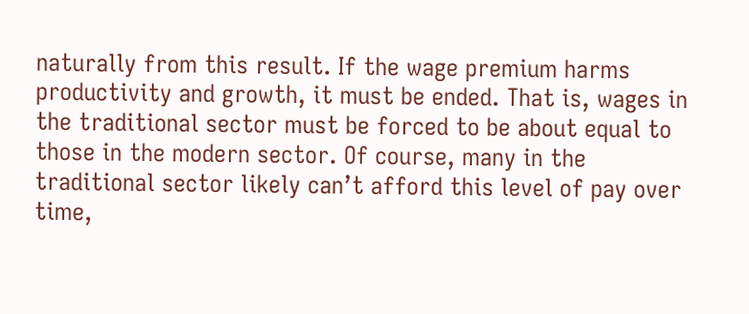naturally from this result. If the wage premium harms productivity and growth, it must be ended. That is, wages in the traditional sector must be forced to be about equal to those in the modern sector. Of course, many in the traditional sector likely can’t afford this level of pay over time,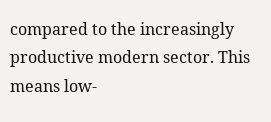compared to the increasingly productive modern sector. This means low-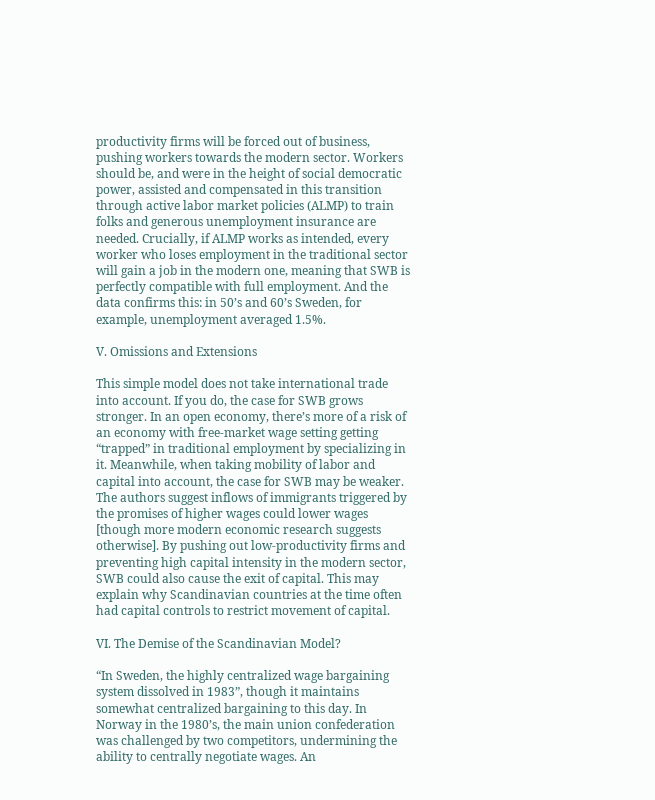productivity firms will be forced out of business, pushing workers towards the modern sector. Workers should be, and were in the height of social democratic power, assisted and compensated in this transition through active labor market policies (ALMP) to train folks and generous unemployment insurance are needed. Crucially, if ALMP works as intended, every worker who loses employment in the traditional sector will gain a job in the modern one, meaning that SWB is perfectly compatible with full employment. And the data confirms this: in 50’s and 60’s Sweden, for example, unemployment averaged 1.5%.

V. Omissions and Extensions

This simple model does not take international trade into account. If you do, the case for SWB grows stronger. In an open economy, there’s more of a risk of an economy with free-market wage setting getting “trapped” in traditional employment by specializing in it. Meanwhile, when taking mobility of labor and capital into account, the case for SWB may be weaker. The authors suggest inflows of immigrants triggered by the promises of higher wages could lower wages [though more modern economic research suggests otherwise]. By pushing out low-productivity firms and preventing high capital intensity in the modern sector, SWB could also cause the exit of capital. This may explain why Scandinavian countries at the time often had capital controls to restrict movement of capital.

VI. The Demise of the Scandinavian Model?

“In Sweden, the highly centralized wage bargaining system dissolved in 1983”, though it maintains somewhat centralized bargaining to this day. In Norway in the 1980’s, the main union confederation was challenged by two competitors, undermining the ability to centrally negotiate wages. An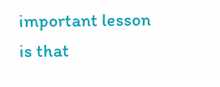important lesson is that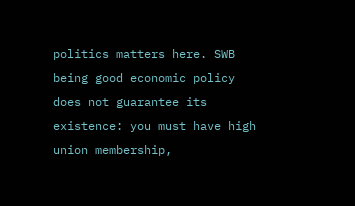politics matters here. SWB being good economic policy does not guarantee its existence: you must have high union membership,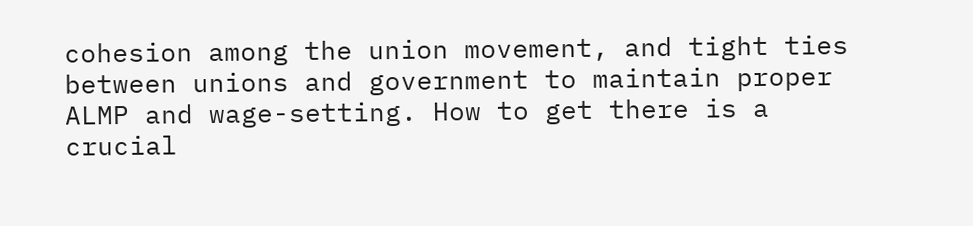cohesion among the union movement, and tight ties between unions and government to maintain proper ALMP and wage-setting. How to get there is a crucial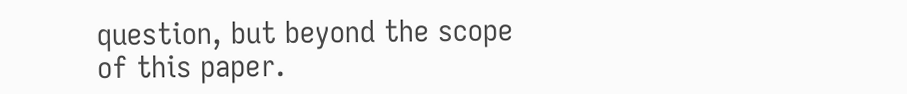question, but beyond the scope of this paper.